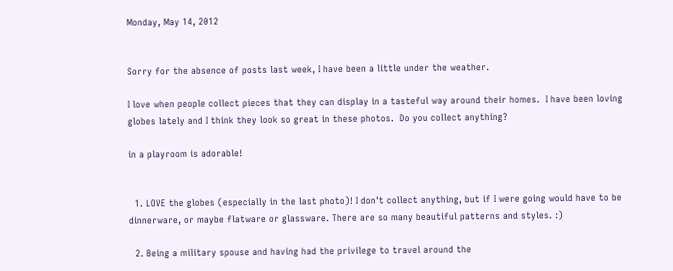Monday, May 14, 2012


Sorry for the absence of posts last week, I have been a little under the weather.

I love when people collect pieces that they can display in a tasteful way around their homes.  I have been loving globes lately and I think they look so great in these photos.  Do you collect anything?

in a playroom is adorable!


  1. LOVE the globes (especially in the last photo)! I don't collect anything, but if I were going would have to be dinnerware, or maybe flatware or glassware. There are so many beautiful patterns and styles. :)

  2. Being a military spouse and having had the privilege to travel around the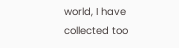world, I have collected too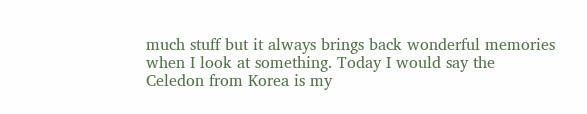much stuff but it always brings back wonderful memories when I look at something. Today I would say the Celedon from Korea is my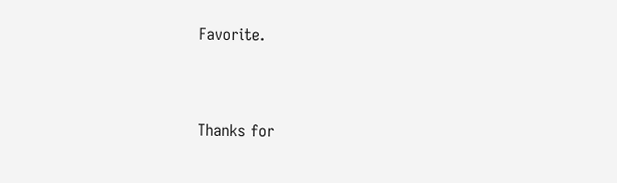Favorite.


Thanks for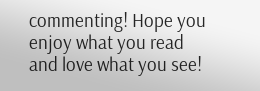commenting! Hope you enjoy what you read and love what you see!